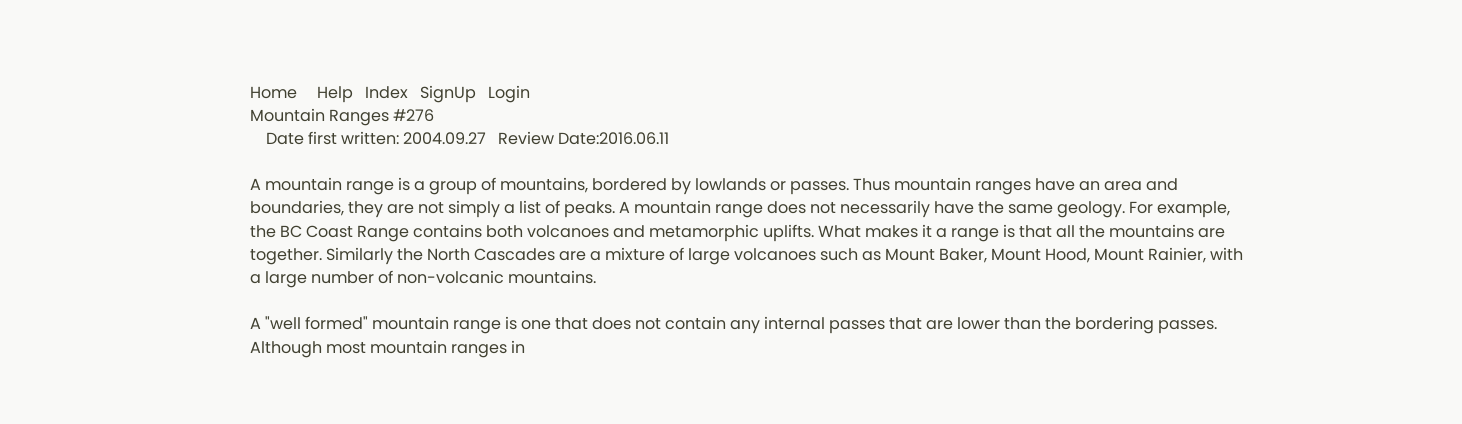Home     Help   Index   SignUp   Login
Mountain Ranges #276
    Date first written: 2004.09.27   Review Date:2016.06.11

A mountain range is a group of mountains, bordered by lowlands or passes. Thus mountain ranges have an area and boundaries, they are not simply a list of peaks. A mountain range does not necessarily have the same geology. For example, the BC Coast Range contains both volcanoes and metamorphic uplifts. What makes it a range is that all the mountains are together. Similarly the North Cascades are a mixture of large volcanoes such as Mount Baker, Mount Hood, Mount Rainier, with a large number of non-volcanic mountains.

A "well formed" mountain range is one that does not contain any internal passes that are lower than the bordering passes. Although most mountain ranges in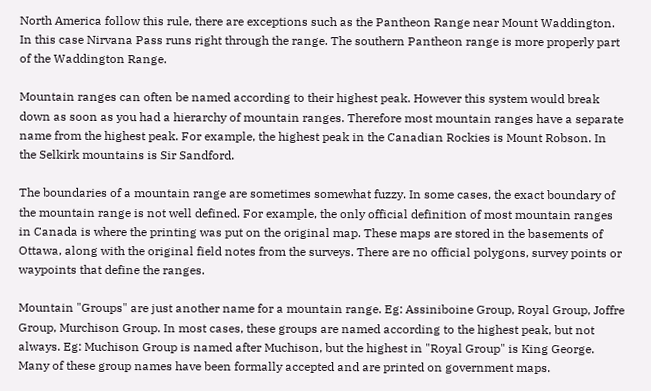North America follow this rule, there are exceptions such as the Pantheon Range near Mount Waddington. In this case Nirvana Pass runs right through the range. The southern Pantheon range is more properly part of the Waddington Range.

Mountain ranges can often be named according to their highest peak. However this system would break down as soon as you had a hierarchy of mountain ranges. Therefore most mountain ranges have a separate name from the highest peak. For example, the highest peak in the Canadian Rockies is Mount Robson. In the Selkirk mountains is Sir Sandford.

The boundaries of a mountain range are sometimes somewhat fuzzy. In some cases, the exact boundary of the mountain range is not well defined. For example, the only official definition of most mountain ranges in Canada is where the printing was put on the original map. These maps are stored in the basements of Ottawa, along with the original field notes from the surveys. There are no official polygons, survey points or waypoints that define the ranges.

Mountain "Groups" are just another name for a mountain range. Eg: Assiniboine Group, Royal Group, Joffre Group, Murchison Group. In most cases, these groups are named according to the highest peak, but not always. Eg: Muchison Group is named after Muchison, but the highest in "Royal Group" is King George. Many of these group names have been formally accepted and are printed on government maps.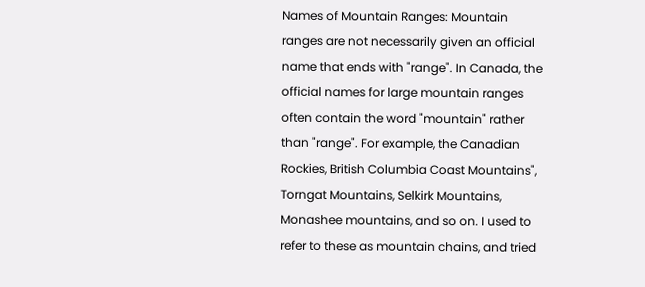Names of Mountain Ranges: Mountain ranges are not necessarily given an official name that ends with "range". In Canada, the official names for large mountain ranges often contain the word "mountain" rather than "range". For example, the Canadian Rockies, British Columbia Coast Mountains", Torngat Mountains, Selkirk Mountains, Monashee mountains, and so on. I used to refer to these as mountain chains, and tried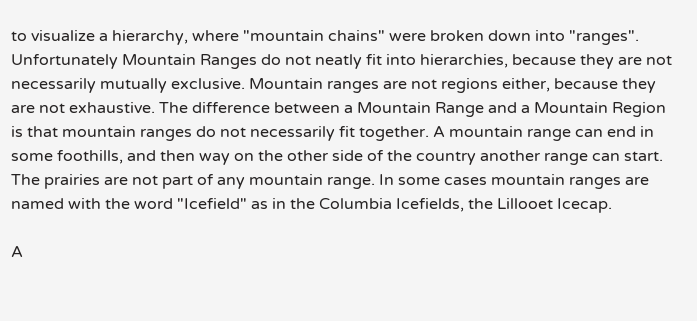to visualize a hierarchy, where "mountain chains" were broken down into "ranges". Unfortunately Mountain Ranges do not neatly fit into hierarchies, because they are not necessarily mutually exclusive. Mountain ranges are not regions either, because they are not exhaustive. The difference between a Mountain Range and a Mountain Region is that mountain ranges do not necessarily fit together. A mountain range can end in some foothills, and then way on the other side of the country another range can start. The prairies are not part of any mountain range. In some cases mountain ranges are named with the word "Icefield" as in the Columbia Icefields, the Lillooet Icecap.

A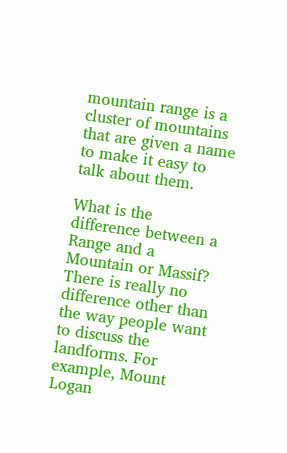mountain range is a cluster of mountains that are given a name to make it easy to talk about them.

What is the difference between a Range and a Mountain or Massif? There is really no difference other than the way people want to discuss the landforms. For example, Mount Logan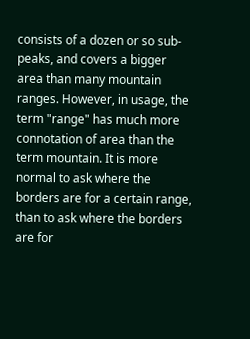consists of a dozen or so sub-peaks, and covers a bigger area than many mountain ranges. However, in usage, the term "range" has much more connotation of area than the term mountain. It is more normal to ask where the borders are for a certain range, than to ask where the borders are for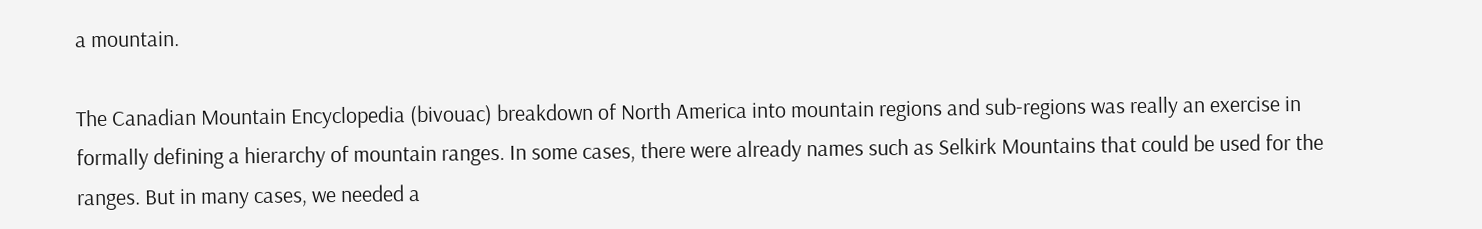a mountain.

The Canadian Mountain Encyclopedia (bivouac) breakdown of North America into mountain regions and sub-regions was really an exercise in formally defining a hierarchy of mountain ranges. In some cases, there were already names such as Selkirk Mountains that could be used for the ranges. But in many cases, we needed a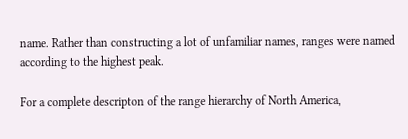name. Rather than constructing a lot of unfamiliar names, ranges were named according to the highest peak.

For a complete descripton of the range hierarchy of North America,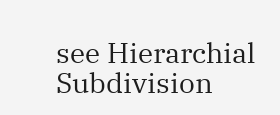see Hierarchial Subdivision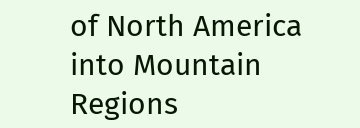of North America into Mountain Regions